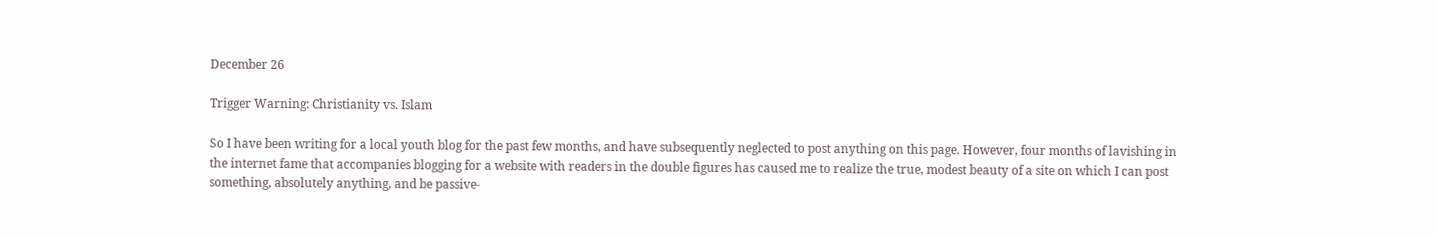December 26

Trigger Warning: Christianity vs. Islam

So I have been writing for a local youth blog for the past few months, and have subsequently neglected to post anything on this page. However, four months of lavishing in the internet fame that accompanies blogging for a website with readers in the double figures has caused me to realize the true, modest beauty of a site on which I can post something, absolutely anything, and be passive-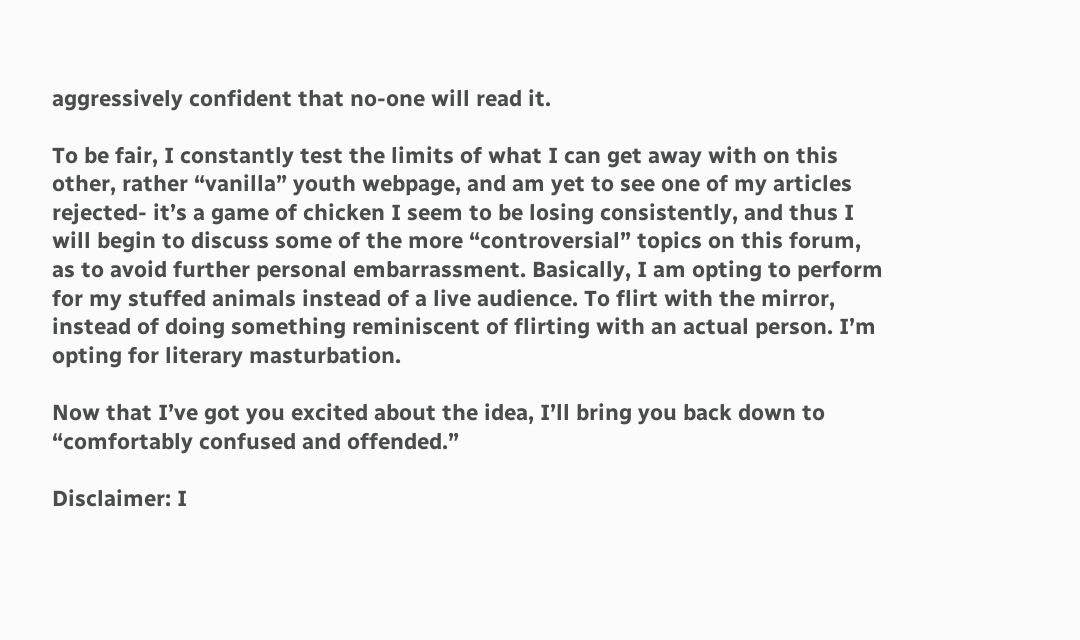aggressively confident that no-one will read it.

To be fair, I constantly test the limits of what I can get away with on this other, rather “vanilla” youth webpage, and am yet to see one of my articles rejected- it’s a game of chicken I seem to be losing consistently, and thus I will begin to discuss some of the more “controversial” topics on this forum, as to avoid further personal embarrassment. Basically, I am opting to perform for my stuffed animals instead of a live audience. To flirt with the mirror, instead of doing something reminiscent of flirting with an actual person. I’m opting for literary masturbation.

Now that I’ve got you excited about the idea, I’ll bring you back down to “comfortably confused and offended.”

Disclaimer: I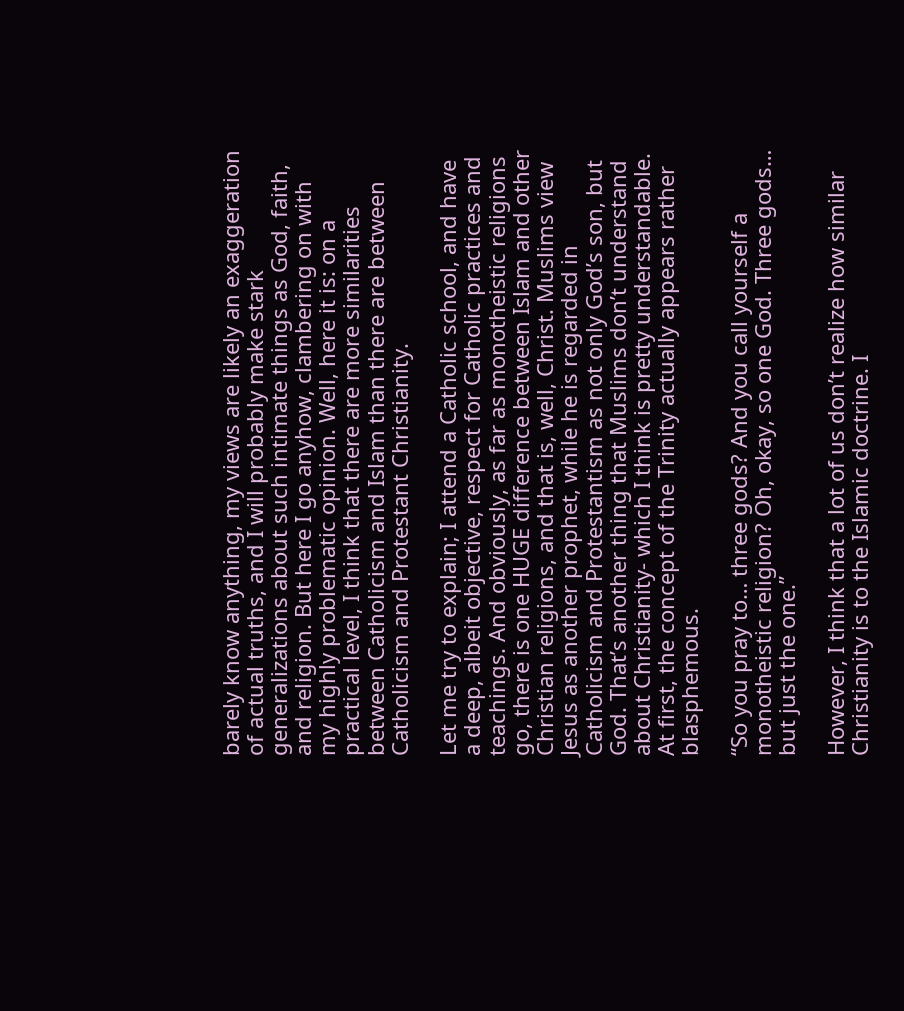barely know anything, my views are likely an exaggeration of actual truths, and I will probably make stark generalizations about such intimate things as God, faith, and religion. But here I go anyhow, clambering on with my highly problematic opinion. Well, here it is: on a practical level, I think that there are more similarities between Catholicism and Islam than there are between Catholicism and Protestant Christianity.

Let me try to explain; I attend a Catholic school, and have a deep, albeit objective, respect for Catholic practices and teachings. And obviously, as far as monotheistic religions go, there is one HUGE difference between Islam and other Christian religions, and that is, well, Christ. Muslims view Jesus as another prophet, while he is regarded in Catholicism and Protestantism as not only God’s son, but God. That’s another thing that Muslims don’t understand about Christianity- which I think is pretty understandable. At first, the concept of the Trinity actually appears rather blasphemous.

“So you pray to… three gods? And you call yourself a monotheistic religion? Oh, okay, so one God. Three gods… but just the one.”

However, I think that a lot of us don’t realize how similar Christianity is to the Islamic doctrine. I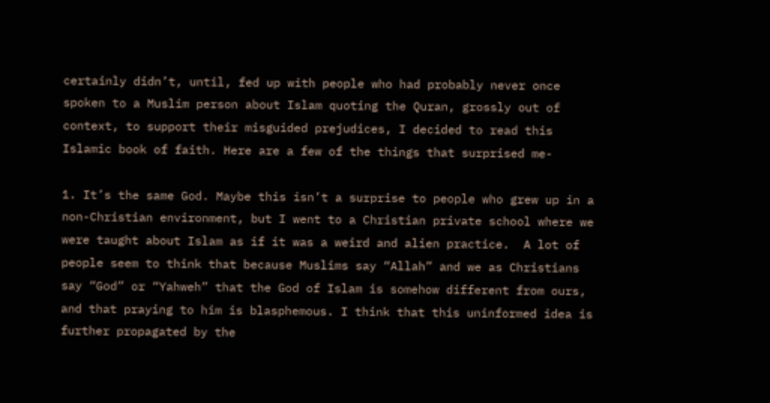certainly didn’t, until, fed up with people who had probably never once spoken to a Muslim person about Islam quoting the Quran, grossly out of context, to support their misguided prejudices, I decided to read this Islamic book of faith. Here are a few of the things that surprised me-

1. It’s the same God. Maybe this isn’t a surprise to people who grew up in a non-Christian environment, but I went to a Christian private school where we were taught about Islam as if it was a weird and alien practice.  A lot of people seem to think that because Muslims say “Allah” and we as Christians say “God” or “Yahweh” that the God of Islam is somehow different from ours, and that praying to him is blasphemous. I think that this uninformed idea is further propagated by the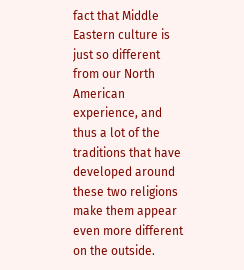fact that Middle Eastern culture is just so different from our North American experience, and thus a lot of the traditions that have developed around these two religions make them appear even more different on the outside.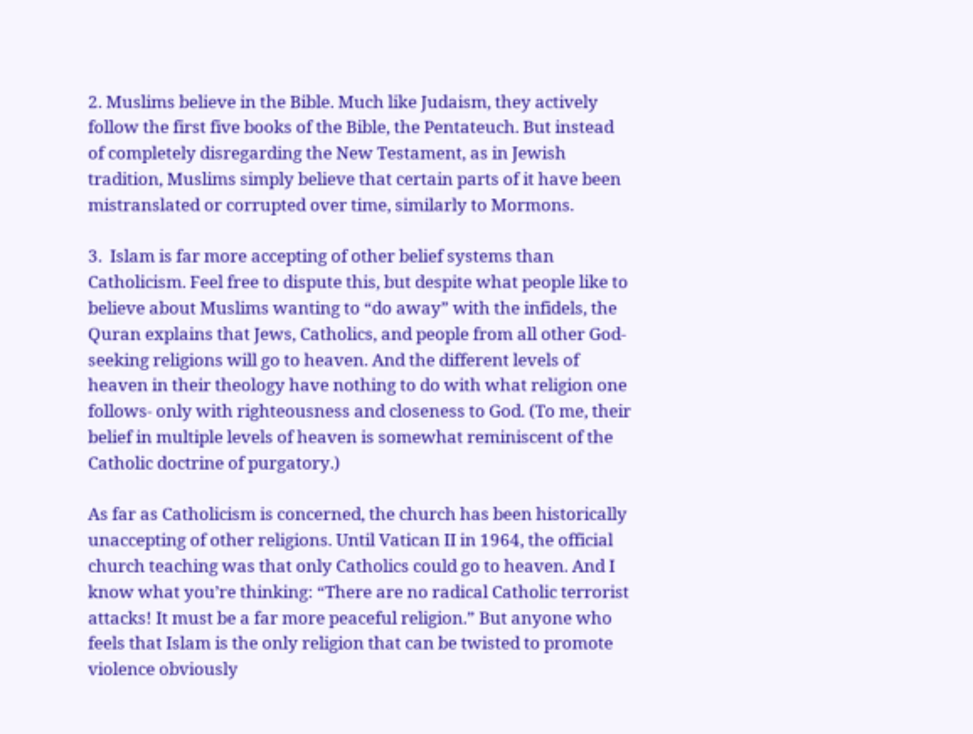2. Muslims believe in the Bible. Much like Judaism, they actively follow the first five books of the Bible, the Pentateuch. But instead of completely disregarding the New Testament, as in Jewish tradition, Muslims simply believe that certain parts of it have been mistranslated or corrupted over time, similarly to Mormons.

3.  Islam is far more accepting of other belief systems than Catholicism. Feel free to dispute this, but despite what people like to believe about Muslims wanting to “do away” with the infidels, the Quran explains that Jews, Catholics, and people from all other God-seeking religions will go to heaven. And the different levels of heaven in their theology have nothing to do with what religion one follows- only with righteousness and closeness to God. (To me, their belief in multiple levels of heaven is somewhat reminiscent of the Catholic doctrine of purgatory.)

As far as Catholicism is concerned, the church has been historically unaccepting of other religions. Until Vatican II in 1964, the official church teaching was that only Catholics could go to heaven. And I know what you’re thinking: “There are no radical Catholic terrorist attacks! It must be a far more peaceful religion.” But anyone who feels that Islam is the only religion that can be twisted to promote violence obviously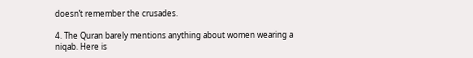doesn’t remember the crusades.

4. The Quran barely mentions anything about women wearing a niqab. Here is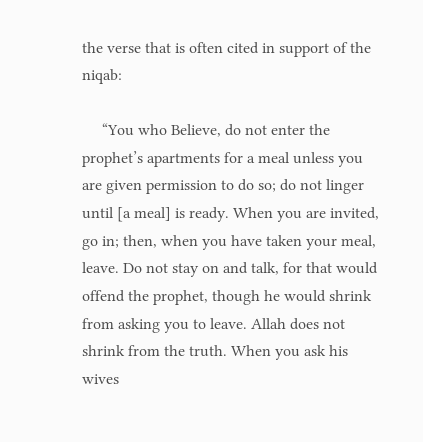the verse that is often cited in support of the niqab:

     “You who Believe, do not enter the prophet’s apartments for a meal unless you are given permission to do so; do not linger until [a meal] is ready. When you are invited, go in; then, when you have taken your meal, leave. Do not stay on and talk, for that would offend the prophet, though he would shrink from asking you to leave. Allah does not shrink from the truth. When you ask his wives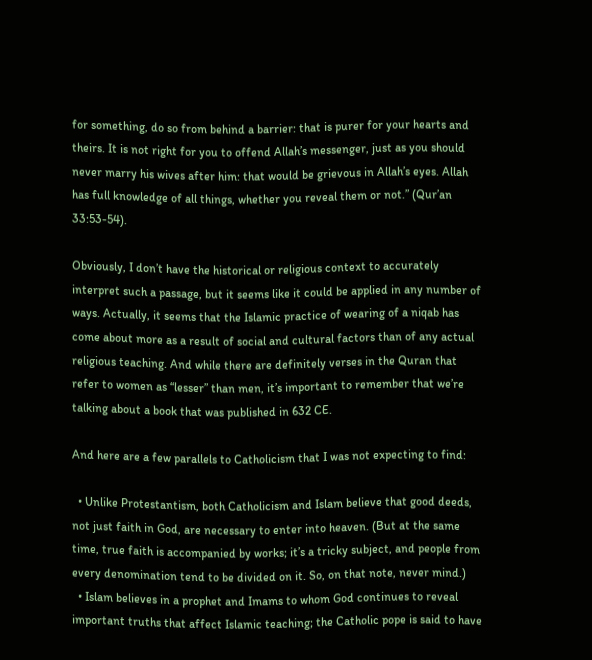for something, do so from behind a barrier: that is purer for your hearts and theirs. It is not right for you to offend Allah’s messenger, just as you should never marry his wives after him: that would be grievous in Allah’s eyes. Allah has full knowledge of all things, whether you reveal them or not.” (Qur’an 33:53-54).

Obviously, I don’t have the historical or religious context to accurately interpret such a passage, but it seems like it could be applied in any number of ways. Actually, it seems that the Islamic practice of wearing of a niqab has come about more as a result of social and cultural factors than of any actual religious teaching. And while there are definitely verses in the Quran that refer to women as “lesser” than men, it’s important to remember that we’re talking about a book that was published in 632 CE.

And here are a few parallels to Catholicism that I was not expecting to find:

  • Unlike Protestantism, both Catholicism and Islam believe that good deeds, not just faith in God, are necessary to enter into heaven. (But at the same time, true faith is accompanied by works; it’s a tricky subject, and people from every denomination tend to be divided on it. So, on that note, never mind.)
  • Islam believes in a prophet and Imams to whom God continues to reveal important truths that affect Islamic teaching; the Catholic pope is said to have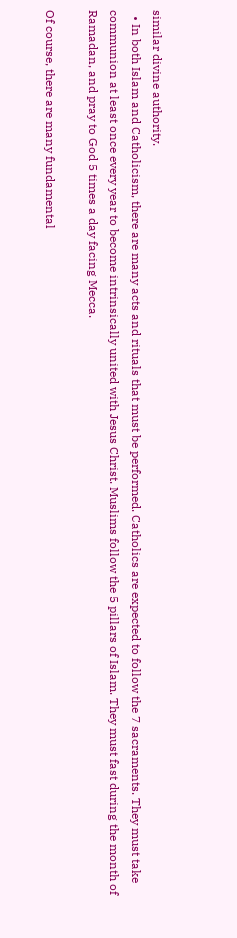similar divine authority.
  • In both Islam and Catholicism, there are many acts and rituals that must be performed. Catholics are expected to follow the 7 sacraments. They must take communion at least once every year to become intrinsically united with Jesus Christ. Muslims follow the 5 pillars of Islam. They must fast during the month of Ramadan, and pray to God 5 times a day facing Mecca.

Of course, there are many fundamental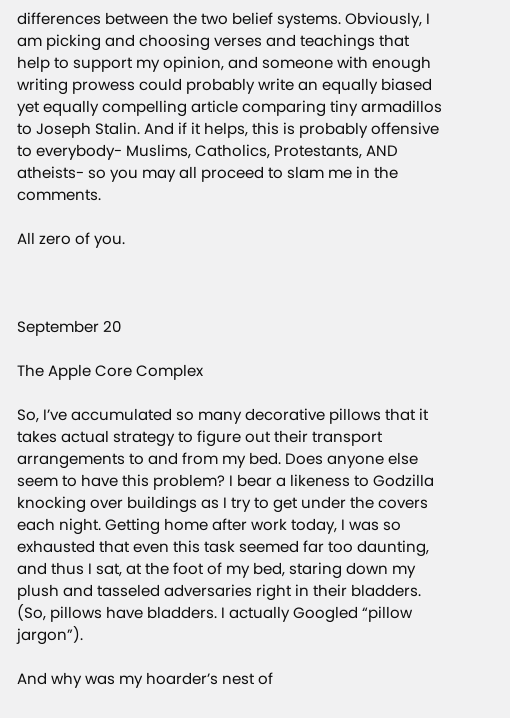differences between the two belief systems. Obviously, I am picking and choosing verses and teachings that help to support my opinion, and someone with enough writing prowess could probably write an equally biased yet equally compelling article comparing tiny armadillos to Joseph Stalin. And if it helps, this is probably offensive to everybody- Muslims, Catholics, Protestants, AND atheists- so you may all proceed to slam me in the comments.

All zero of you.



September 20

The Apple Core Complex

So, I’ve accumulated so many decorative pillows that it takes actual strategy to figure out their transport arrangements to and from my bed. Does anyone else seem to have this problem? I bear a likeness to Godzilla knocking over buildings as I try to get under the covers each night. Getting home after work today, I was so exhausted that even this task seemed far too daunting, and thus I sat, at the foot of my bed, staring down my plush and tasseled adversaries right in their bladders. (So, pillows have bladders. I actually Googled “pillow jargon”).

And why was my hoarder’s nest of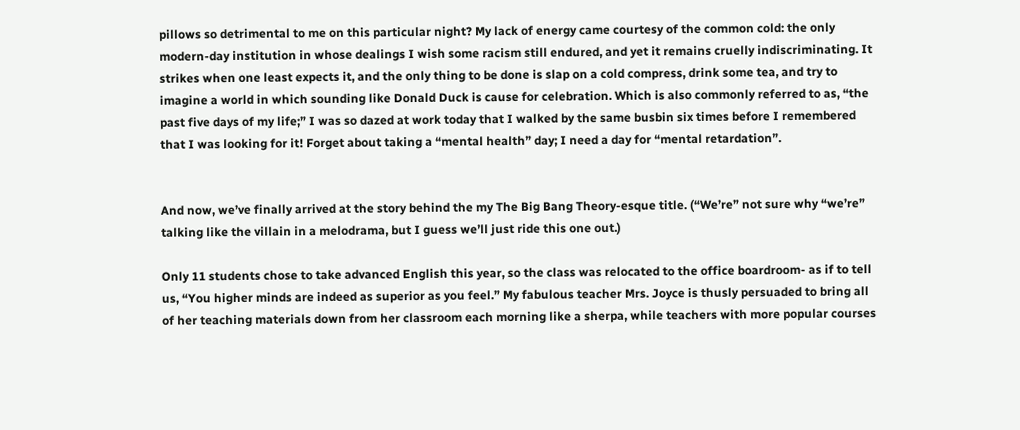pillows so detrimental to me on this particular night? My lack of energy came courtesy of the common cold: the only modern-day institution in whose dealings I wish some racism still endured, and yet it remains cruelly indiscriminating. It strikes when one least expects it, and the only thing to be done is slap on a cold compress, drink some tea, and try to imagine a world in which sounding like Donald Duck is cause for celebration. Which is also commonly referred to as, “the past five days of my life;” I was so dazed at work today that I walked by the same busbin six times before I remembered that I was looking for it! Forget about taking a “mental health” day; I need a day for “mental retardation”.


And now, we’ve finally arrived at the story behind the my The Big Bang Theory-esque title. (“We’re” not sure why “we’re” talking like the villain in a melodrama, but I guess we’ll just ride this one out.)

Only 11 students chose to take advanced English this year, so the class was relocated to the office boardroom- as if to tell us, “You higher minds are indeed as superior as you feel.” My fabulous teacher Mrs. Joyce is thusly persuaded to bring all of her teaching materials down from her classroom each morning like a sherpa, while teachers with more popular courses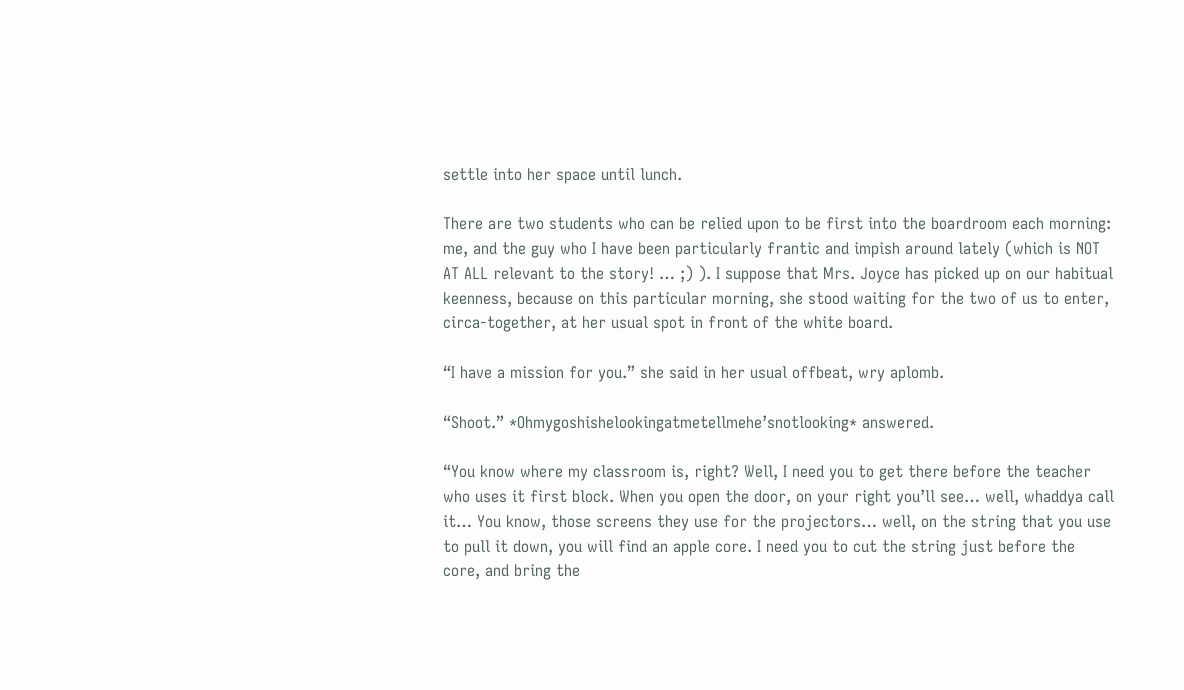settle into her space until lunch.

There are two students who can be relied upon to be first into the boardroom each morning: me, and the guy who I have been particularly frantic and impish around lately (which is NOT AT ALL relevant to the story! … ;) ). I suppose that Mrs. Joyce has picked up on our habitual keenness, because on this particular morning, she stood waiting for the two of us to enter, circa-together, at her usual spot in front of the white board.

“I have a mission for you.” she said in her usual offbeat, wry aplomb.

“Shoot.” *Ohmygoshishelookingatmetellmehe’snotlooking* answered.

“You know where my classroom is, right? Well, I need you to get there before the teacher who uses it first block. When you open the door, on your right you’ll see… well, whaddya call it… You know, those screens they use for the projectors… well, on the string that you use to pull it down, you will find an apple core. I need you to cut the string just before the core, and bring the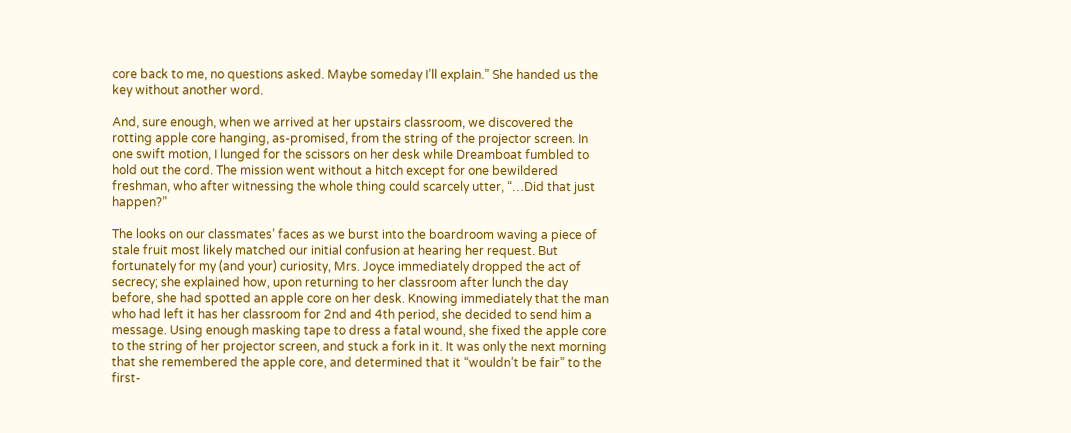core back to me, no questions asked. Maybe someday I’ll explain.” She handed us the key without another word.

And, sure enough, when we arrived at her upstairs classroom, we discovered the rotting apple core hanging, as-promised, from the string of the projector screen. In one swift motion, I lunged for the scissors on her desk while Dreamboat fumbled to hold out the cord. The mission went without a hitch except for one bewildered freshman, who after witnessing the whole thing could scarcely utter, “…Did that just happen?”

The looks on our classmates’ faces as we burst into the boardroom waving a piece of stale fruit most likely matched our initial confusion at hearing her request. But fortunately for my (and your) curiosity, Mrs. Joyce immediately dropped the act of secrecy; she explained how, upon returning to her classroom after lunch the day before, she had spotted an apple core on her desk. Knowing immediately that the man who had left it has her classroom for 2nd and 4th period, she decided to send him a message. Using enough masking tape to dress a fatal wound, she fixed the apple core to the string of her projector screen, and stuck a fork in it. It was only the next morning that she remembered the apple core, and determined that it “wouldn’t be fair” to the first-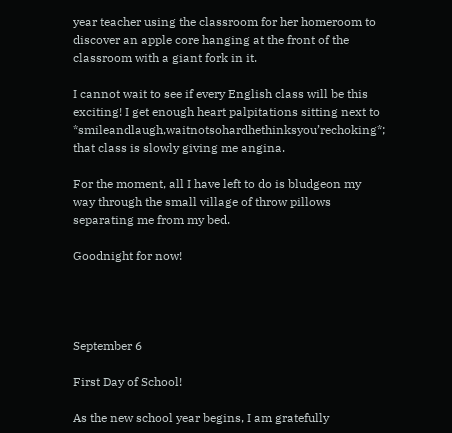year teacher using the classroom for her homeroom to discover an apple core hanging at the front of the classroom with a giant fork in it.

I cannot wait to see if every English class will be this exciting! I get enough heart palpitations sitting next to *smileandlaugh,waitnotsohardhethinksyou’rechoking*; that class is slowly giving me angina.

For the moment, all I have left to do is bludgeon my way through the small village of throw pillows separating me from my bed.

Goodnight for now!




September 6

First Day of School!

As the new school year begins, I am gratefully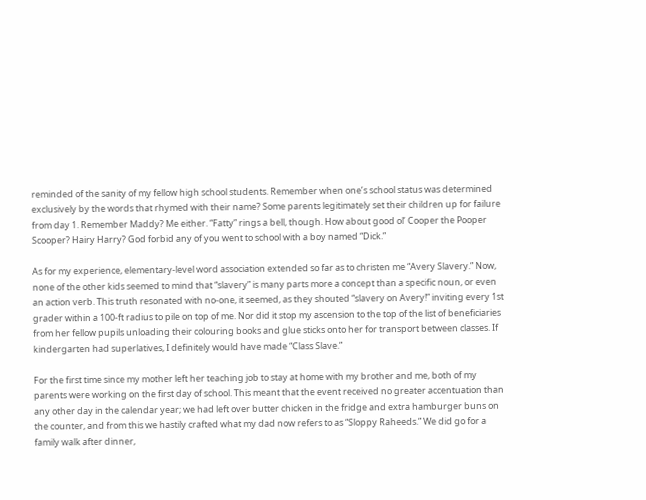reminded of the sanity of my fellow high school students. Remember when one’s school status was determined exclusively by the words that rhymed with their name? Some parents legitimately set their children up for failure from day 1. Remember Maddy? Me either. “Fatty” rings a bell, though. How about good ol’ Cooper the Pooper Scooper? Hairy Harry? God forbid any of you went to school with a boy named “Dick.”

As for my experience, elementary-level word association extended so far as to christen me “Avery Slavery.” Now, none of the other kids seemed to mind that “slavery” is many parts more a concept than a specific noun, or even an action verb. This truth resonated with no-one, it seemed, as they shouted “slavery on Avery!” inviting every 1st grader within a 100-ft radius to pile on top of me. Nor did it stop my ascension to the top of the list of beneficiaries from her fellow pupils unloading their colouring books and glue sticks onto her for transport between classes. If kindergarten had superlatives, I definitely would have made “Class Slave.”

For the first time since my mother left her teaching job to stay at home with my brother and me, both of my parents were working on the first day of school. This meant that the event received no greater accentuation than any other day in the calendar year; we had left over butter chicken in the fridge and extra hamburger buns on the counter, and from this we hastily crafted what my dad now refers to as “Sloppy Raheeds.” We did go for a family walk after dinner,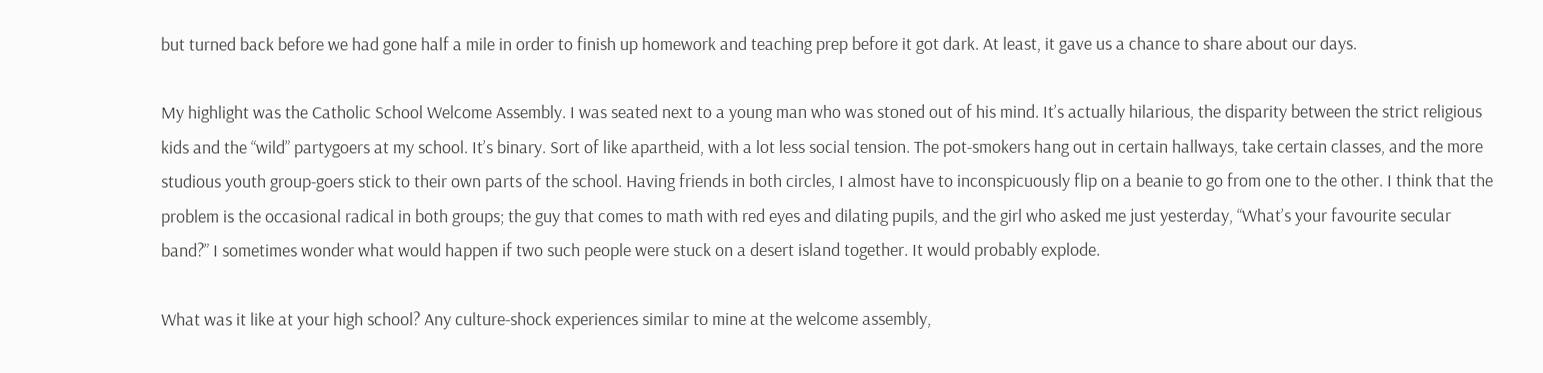but turned back before we had gone half a mile in order to finish up homework and teaching prep before it got dark. At least, it gave us a chance to share about our days.

My highlight was the Catholic School Welcome Assembly. I was seated next to a young man who was stoned out of his mind. It’s actually hilarious, the disparity between the strict religious kids and the “wild” partygoers at my school. It’s binary. Sort of like apartheid, with a lot less social tension. The pot-smokers hang out in certain hallways, take certain classes, and the more studious youth group-goers stick to their own parts of the school. Having friends in both circles, I almost have to inconspicuously flip on a beanie to go from one to the other. I think that the problem is the occasional radical in both groups; the guy that comes to math with red eyes and dilating pupils, and the girl who asked me just yesterday, “What’s your favourite secular band?” I sometimes wonder what would happen if two such people were stuck on a desert island together. It would probably explode.

What was it like at your high school? Any culture-shock experiences similar to mine at the welcome assembly,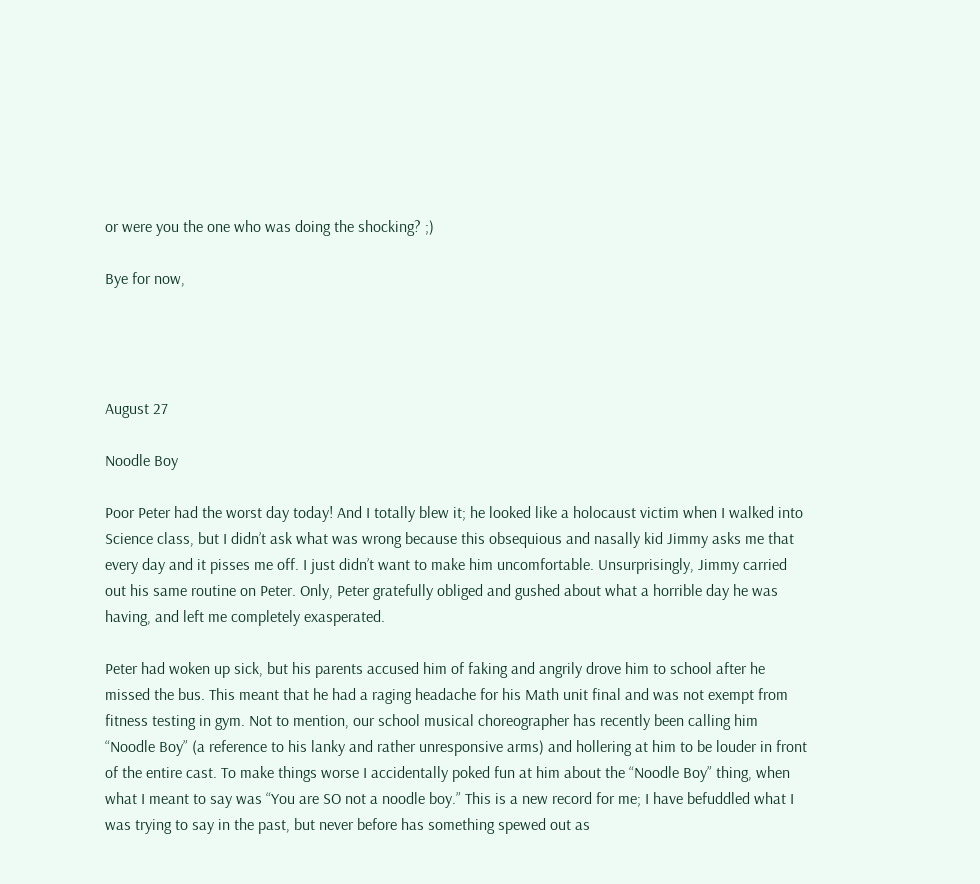or were you the one who was doing the shocking? ;)

Bye for now,




August 27

Noodle Boy

Poor Peter had the worst day today! And I totally blew it; he looked like a holocaust victim when I walked into Science class, but I didn’t ask what was wrong because this obsequious and nasally kid Jimmy asks me that every day and it pisses me off. I just didn’t want to make him uncomfortable. Unsurprisingly, Jimmy carried out his same routine on Peter. Only, Peter gratefully obliged and gushed about what a horrible day he was having, and left me completely exasperated.

Peter had woken up sick, but his parents accused him of faking and angrily drove him to school after he missed the bus. This meant that he had a raging headache for his Math unit final and was not exempt from fitness testing in gym. Not to mention, our school musical choreographer has recently been calling him “Noodle Boy” (a reference to his lanky and rather unresponsive arms) and hollering at him to be louder in front of the entire cast. To make things worse I accidentally poked fun at him about the “Noodle Boy” thing, when what I meant to say was “You are SO not a noodle boy.” This is a new record for me; I have befuddled what I was trying to say in the past, but never before has something spewed out as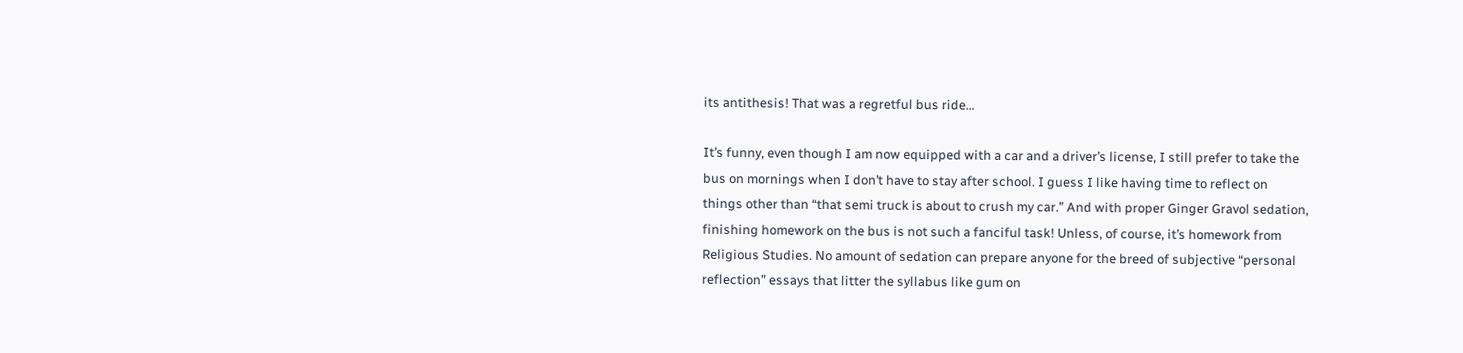its antithesis! That was a regretful bus ride…

It’s funny, even though I am now equipped with a car and a driver’s license, I still prefer to take the bus on mornings when I don’t have to stay after school. I guess I like having time to reflect on things other than “that semi truck is about to crush my car.” And with proper Ginger Gravol sedation, finishing homework on the bus is not such a fanciful task! Unless, of course, it’s homework from Religious Studies. No amount of sedation can prepare anyone for the breed of subjective “personal reflection” essays that litter the syllabus like gum on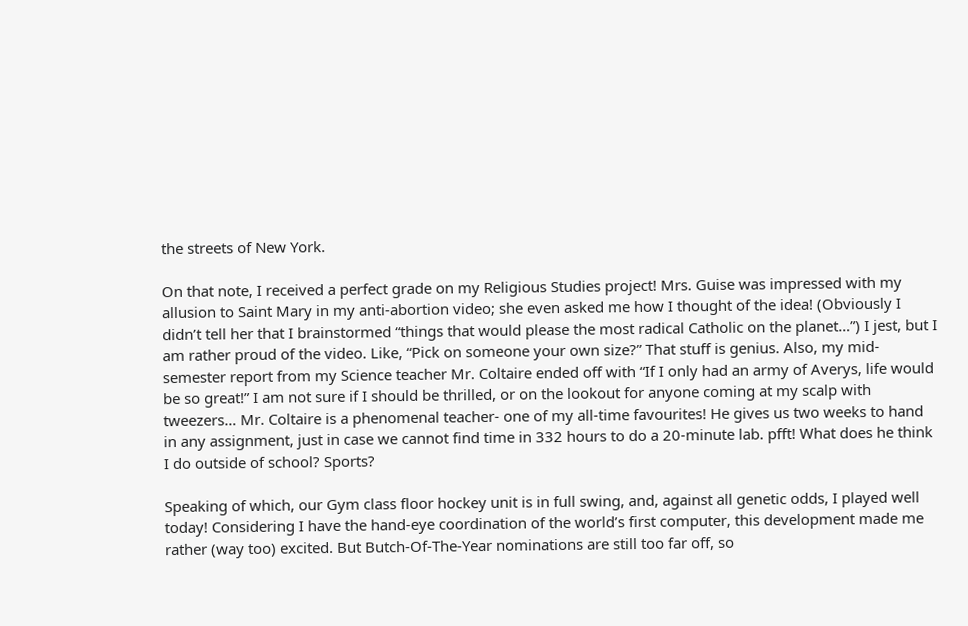the streets of New York.

On that note, I received a perfect grade on my Religious Studies project! Mrs. Guise was impressed with my allusion to Saint Mary in my anti-abortion video; she even asked me how I thought of the idea! (Obviously I didn’t tell her that I brainstormed “things that would please the most radical Catholic on the planet…”) I jest, but I am rather proud of the video. Like, “Pick on someone your own size?” That stuff is genius. Also, my mid-semester report from my Science teacher Mr. Coltaire ended off with “If I only had an army of Averys, life would be so great!” I am not sure if I should be thrilled, or on the lookout for anyone coming at my scalp with tweezers… Mr. Coltaire is a phenomenal teacher- one of my all-time favourites! He gives us two weeks to hand in any assignment, just in case we cannot find time in 332 hours to do a 20-minute lab. pfft! What does he think I do outside of school? Sports?

Speaking of which, our Gym class floor hockey unit is in full swing, and, against all genetic odds, I played well today! Considering I have the hand-eye coordination of the world’s first computer, this development made me rather (way too) excited. But Butch-Of-The-Year nominations are still too far off, so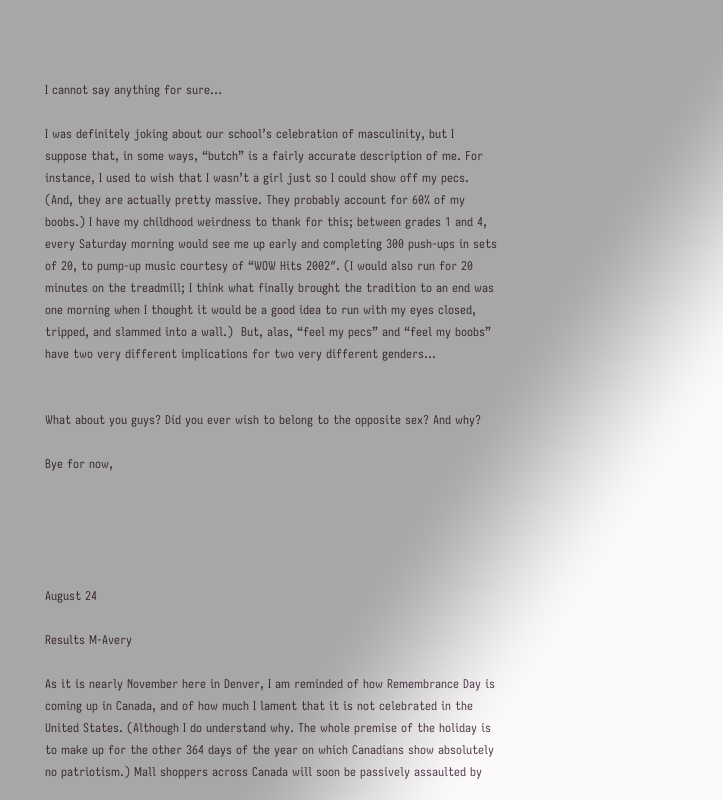I cannot say anything for sure…

I was definitely joking about our school’s celebration of masculinity, but I suppose that, in some ways, “butch” is a fairly accurate description of me. For instance, I used to wish that I wasn’t a girl just so I could show off my pecs. (And, they are actually pretty massive. They probably account for 60% of my boobs.) I have my childhood weirdness to thank for this; between grades 1 and 4, every Saturday morning would see me up early and completing 300 push-ups in sets of 20, to pump-up music courtesy of “WOW Hits 2002″. (I would also run for 20 minutes on the treadmill; I think what finally brought the tradition to an end was one morning when I thought it would be a good idea to run with my eyes closed, tripped, and slammed into a wall.)  But, alas, “feel my pecs” and “feel my boobs” have two very different implications for two very different genders…


What about you guys? Did you ever wish to belong to the opposite sex? And why?

Bye for now,





August 24

Results M-Avery

As it is nearly November here in Denver, I am reminded of how Remembrance Day is coming up in Canada, and of how much I lament that it is not celebrated in the United States. (Although I do understand why. The whole premise of the holiday is to make up for the other 364 days of the year on which Canadians show absolutely no patriotism.) Mall shoppers across Canada will soon be passively assaulted by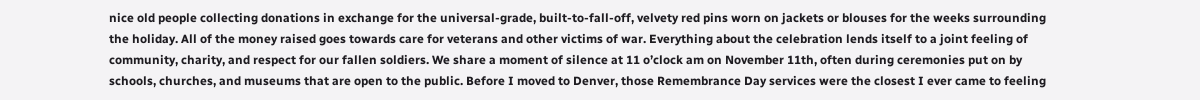nice old people collecting donations in exchange for the universal-grade, built-to-fall-off, velvety red pins worn on jackets or blouses for the weeks surrounding the holiday. All of the money raised goes towards care for veterans and other victims of war. Everything about the celebration lends itself to a joint feeling of community, charity, and respect for our fallen soldiers. We share a moment of silence at 11 o’clock am on November 11th, often during ceremonies put on by schools, churches, and museums that are open to the public. Before I moved to Denver, those Remembrance Day services were the closest I ever came to feeling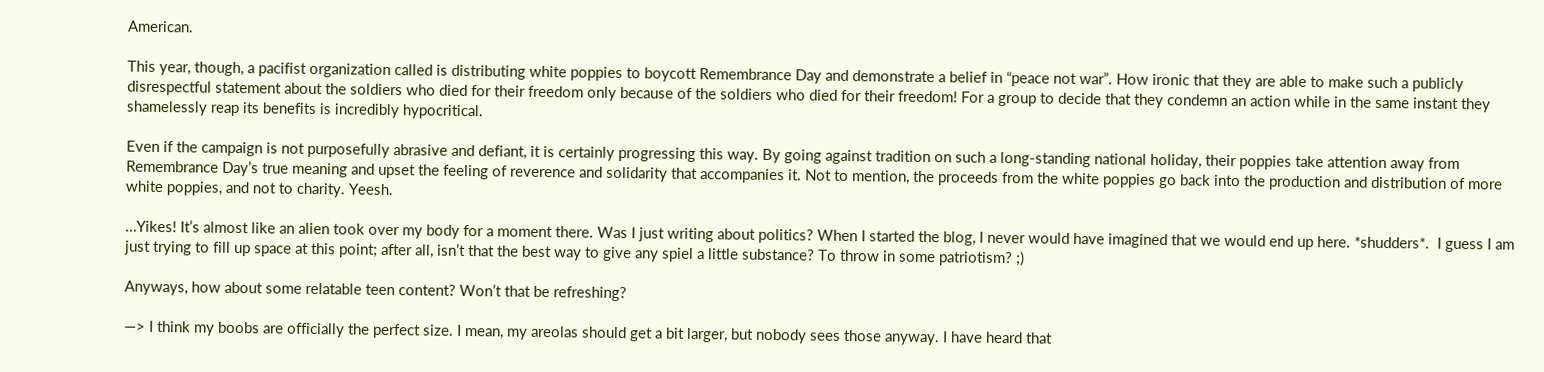American.

This year, though, a pacifist organization called is distributing white poppies to boycott Remembrance Day and demonstrate a belief in “peace not war”. How ironic that they are able to make such a publicly disrespectful statement about the soldiers who died for their freedom only because of the soldiers who died for their freedom! For a group to decide that they condemn an action while in the same instant they shamelessly reap its benefits is incredibly hypocritical.

Even if the campaign is not purposefully abrasive and defiant, it is certainly progressing this way. By going against tradition on such a long-standing national holiday, their poppies take attention away from Remembrance Day’s true meaning and upset the feeling of reverence and solidarity that accompanies it. Not to mention, the proceeds from the white poppies go back into the production and distribution of more white poppies, and not to charity. Yeesh.

…Yikes! It’s almost like an alien took over my body for a moment there. Was I just writing about politics? When I started the blog, I never would have imagined that we would end up here. *shudders*.  I guess I am just trying to fill up space at this point; after all, isn’t that the best way to give any spiel a little substance? To throw in some patriotism? ;)

Anyways, how about some relatable teen content? Won’t that be refreshing?

—> I think my boobs are officially the perfect size. I mean, my areolas should get a bit larger, but nobody sees those anyway. I have heard that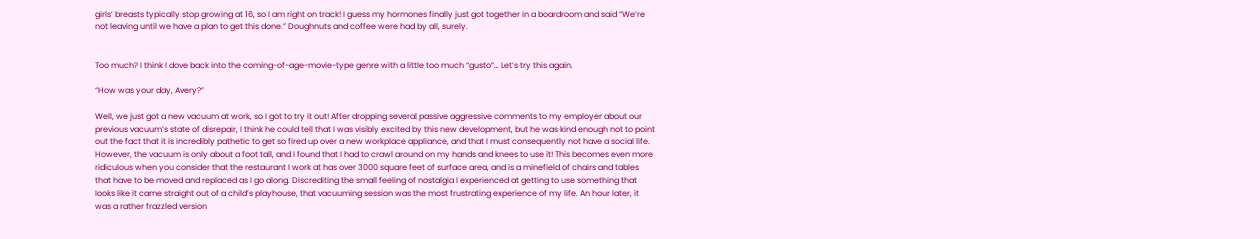girls’ breasts typically stop growing at 16, so I am right on track! I guess my hormones finally just got together in a boardroom and said “We’re not leaving until we have a plan to get this done.” Doughnuts and coffee were had by all, surely.


Too much? I think I dove back into the coming-of-age-movie-type genre with a little too much “gusto”… Let’s try this again.

“How was your day, Avery?”

Well, we just got a new vacuum at work, so I got to try it out! After dropping several passive aggressive comments to my employer about our previous vacuum’s state of disrepair, I think he could tell that I was visibly excited by this new development, but he was kind enough not to point out the fact that it is incredibly pathetic to get so fired up over a new workplace appliance, and that I must consequently not have a social life. However, the vacuum is only about a foot tall, and I found that I had to crawl around on my hands and knees to use it! This becomes even more ridiculous when you consider that the restaurant I work at has over 3000 square feet of surface area, and is a minefield of chairs and tables that have to be moved and replaced as I go along. Discrediting the small feeling of nostalgia I experienced at getting to use something that looks like it came straight out of a child’s playhouse, that vacuuming session was the most frustrating experience of my life. An hour later, it was a rather frazzled version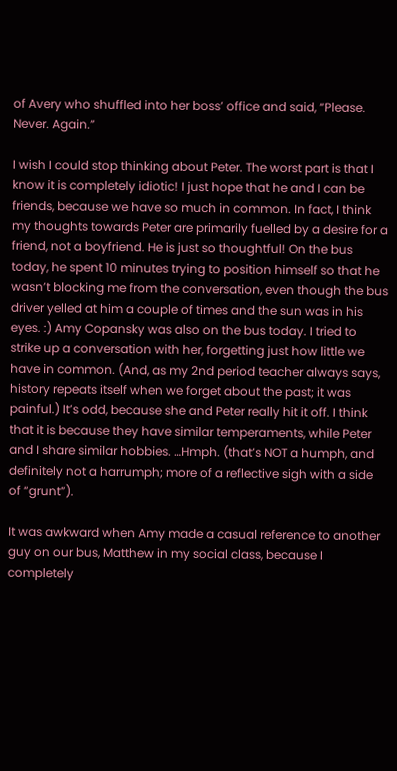of Avery who shuffled into her boss’ office and said, “Please. Never. Again.”

I wish I could stop thinking about Peter. The worst part is that I know it is completely idiotic! I just hope that he and I can be friends, because we have so much in common. In fact, I think my thoughts towards Peter are primarily fuelled by a desire for a friend, not a boyfriend. He is just so thoughtful! On the bus today, he spent 10 minutes trying to position himself so that he wasn’t blocking me from the conversation, even though the bus driver yelled at him a couple of times and the sun was in his eyes. :) Amy Copansky was also on the bus today. I tried to strike up a conversation with her, forgetting just how little we have in common. (And, as my 2nd period teacher always says, history repeats itself when we forget about the past; it was painful.) It’s odd, because she and Peter really hit it off. I think that it is because they have similar temperaments, while Peter and I share similar hobbies. …Hmph. (that’s NOT a humph, and definitely not a harrumph; more of a reflective sigh with a side of “grunt”).

It was awkward when Amy made a casual reference to another guy on our bus, Matthew in my social class, because I completely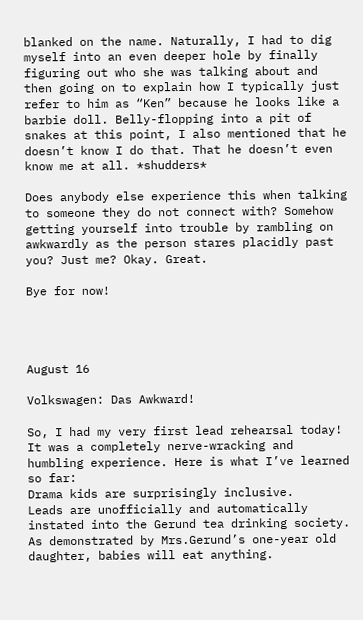blanked on the name. Naturally, I had to dig myself into an even deeper hole by finally figuring out who she was talking about and then going on to explain how I typically just refer to him as “Ken” because he looks like a barbie doll. Belly-flopping into a pit of snakes at this point, I also mentioned that he doesn’t know I do that. That he doesn’t even know me at all. *shudders*

Does anybody else experience this when talking to someone they do not connect with? Somehow getting yourself into trouble by rambling on awkwardly as the person stares placidly past you? Just me? Okay. Great.

Bye for now!




August 16

Volkswagen: Das Awkward!

So, I had my very first lead rehearsal today! It was a completely nerve-wracking and humbling experience. Here is what I’ve learned so far:
Drama kids are surprisingly inclusive.
Leads are unofficially and automatically instated into the Gerund tea drinking society.
As demonstrated by Mrs.Gerund’s one-year old daughter, babies will eat anything.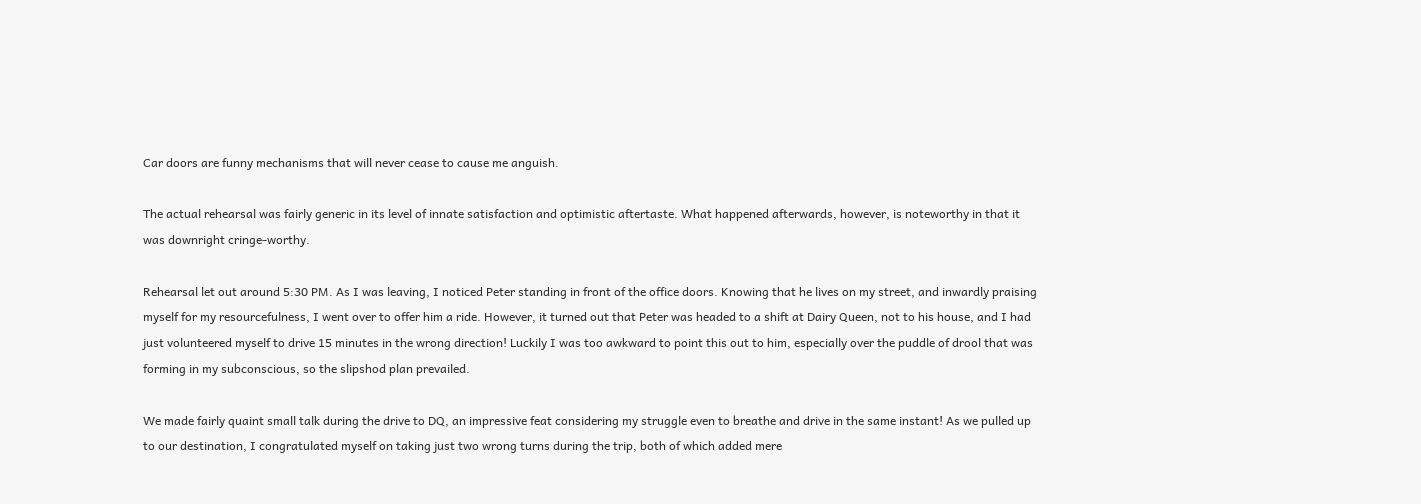Car doors are funny mechanisms that will never cease to cause me anguish.

The actual rehearsal was fairly generic in its level of innate satisfaction and optimistic aftertaste. What happened afterwards, however, is noteworthy in that it was downright cringe-worthy.

Rehearsal let out around 5:30 PM. As I was leaving, I noticed Peter standing in front of the office doors. Knowing that he lives on my street, and inwardly praising myself for my resourcefulness, I went over to offer him a ride. However, it turned out that Peter was headed to a shift at Dairy Queen, not to his house, and I had just volunteered myself to drive 15 minutes in the wrong direction! Luckily I was too awkward to point this out to him, especially over the puddle of drool that was forming in my subconscious, so the slipshod plan prevailed.

We made fairly quaint small talk during the drive to DQ, an impressive feat considering my struggle even to breathe and drive in the same instant! As we pulled up to our destination, I congratulated myself on taking just two wrong turns during the trip, both of which added mere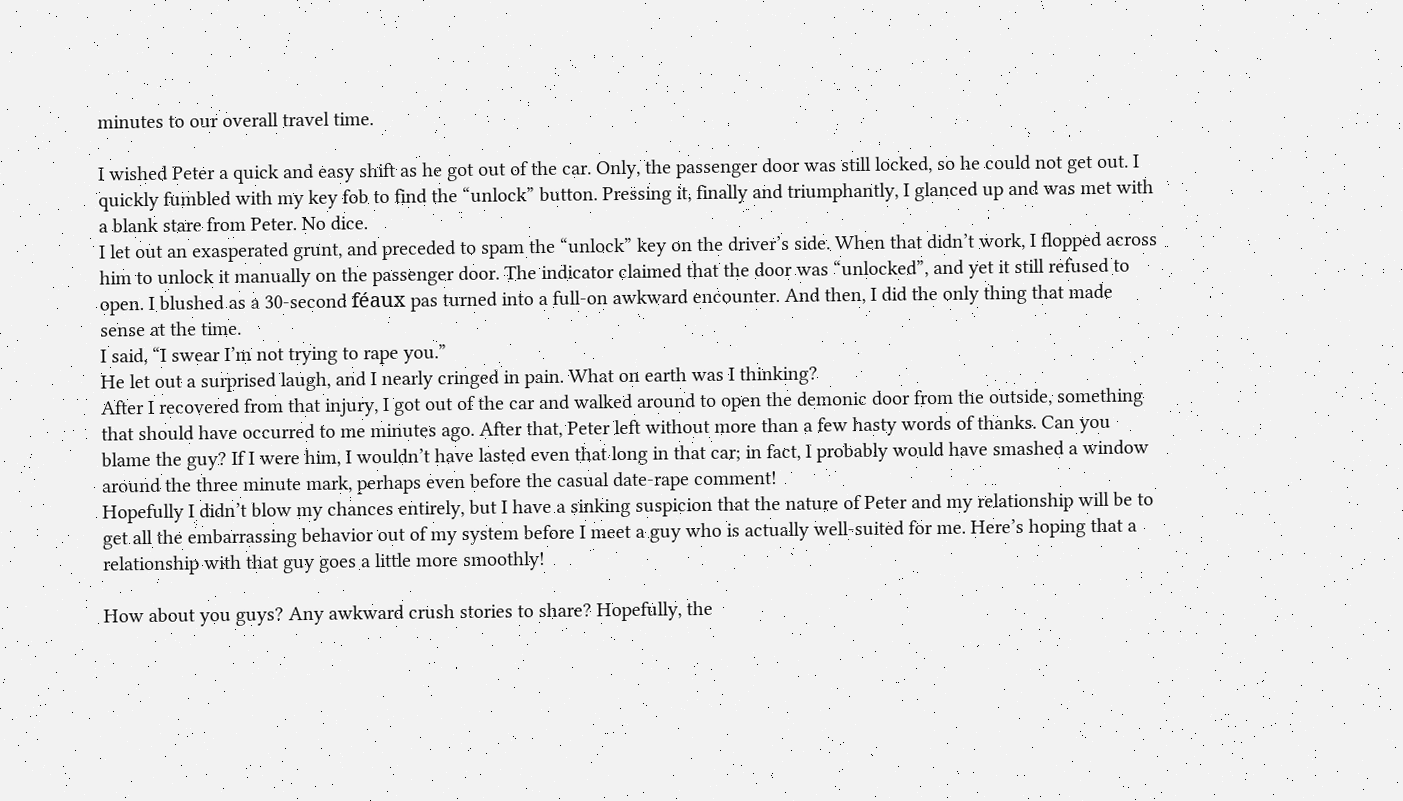minutes to our overall travel time.

I wished Peter a quick and easy shift as he got out of the car. Only, the passenger door was still locked, so he could not get out. I quickly fumbled with my key fob to find the “unlock” button. Pressing it, finally and triumphantly, I glanced up and was met with a blank stare from Peter. No dice.
I let out an exasperated grunt, and preceded to spam the “unlock” key on the driver’s side. When that didn’t work, I flopped across him to unlock it manually on the passenger door. The indicator claimed that the door was “unlocked”, and yet it still refused to open. I blushed as a 30-second féaux pas turned into a full-on awkward encounter. And then, I did the only thing that made sense at the time.
I said, “I swear I’m not trying to rape you.”
He let out a surprised laugh, and I nearly cringed in pain. What on earth was I thinking?
After I recovered from that injury, I got out of the car and walked around to open the demonic door from the outside, something that should have occurred to me minutes ago. After that, Peter left without more than a few hasty words of thanks. Can you blame the guy? If I were him, I wouldn’t have lasted even that long in that car; in fact, I probably would have smashed a window around the three minute mark, perhaps even before the casual date-rape comment!
Hopefully I didn’t blow my chances entirely, but I have a sinking suspicion that the nature of Peter and my relationship will be to get all the embarrassing behavior out of my system before I meet a guy who is actually well-suited for me. Here’s hoping that a relationship with that guy goes a little more smoothly!

How about you guys? Any awkward crush stories to share? Hopefully, the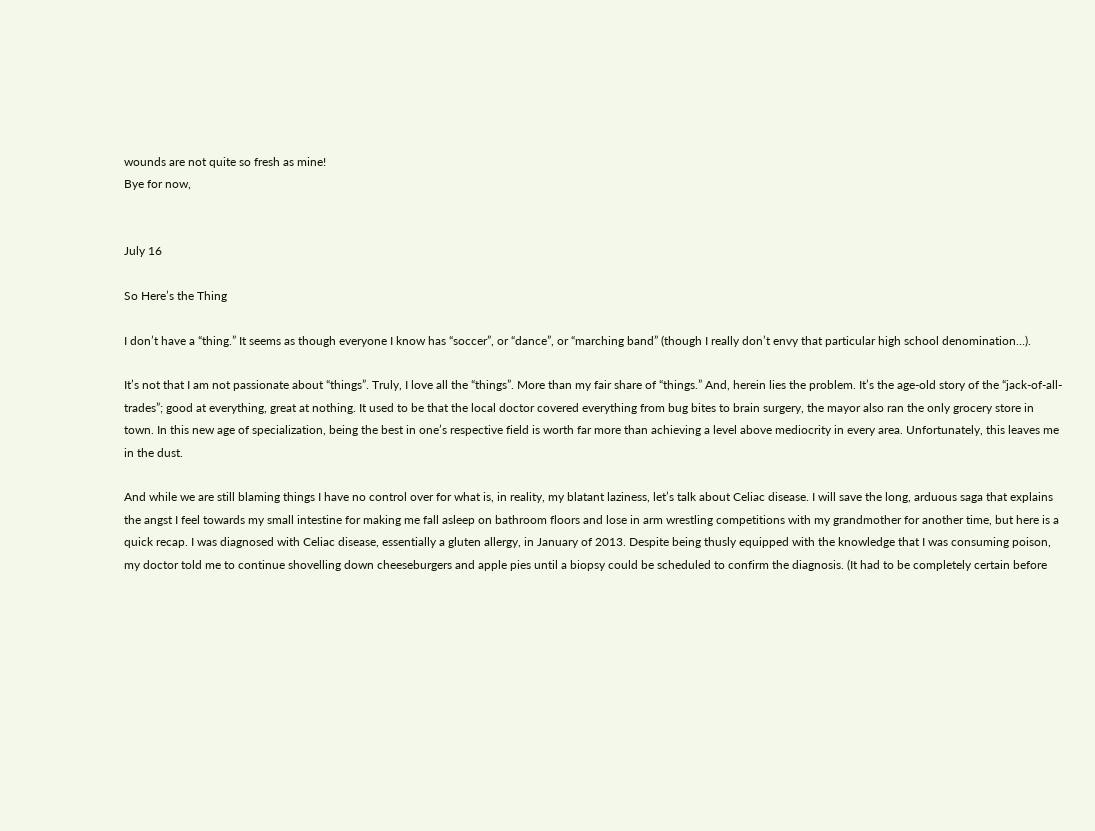wounds are not quite so fresh as mine!
Bye for now,


July 16

So Here’s the Thing

I don’t have a “thing.” It seems as though everyone I know has “soccer”, or “dance”, or “marching band” (though I really don’t envy that particular high school denomination…).

It’s not that I am not passionate about “things”. Truly, I love all the “things”. More than my fair share of “things.” And, herein lies the problem. It’s the age-old story of the “jack-of-all-trades”; good at everything, great at nothing. It used to be that the local doctor covered everything from bug bites to brain surgery, the mayor also ran the only grocery store in town. In this new age of specialization, being the best in one’s respective field is worth far more than achieving a level above mediocrity in every area. Unfortunately, this leaves me in the dust.

And while we are still blaming things I have no control over for what is, in reality, my blatant laziness, let’s talk about Celiac disease. I will save the long, arduous saga that explains the angst I feel towards my small intestine for making me fall asleep on bathroom floors and lose in arm wrestling competitions with my grandmother for another time, but here is a quick recap. I was diagnosed with Celiac disease, essentially a gluten allergy, in January of 2013. Despite being thusly equipped with the knowledge that I was consuming poison, my doctor told me to continue shovelling down cheeseburgers and apple pies until a biopsy could be scheduled to confirm the diagnosis. (It had to be completely certain before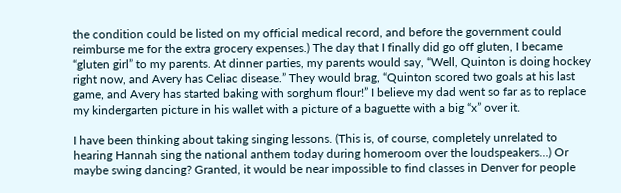the condition could be listed on my official medical record, and before the government could reimburse me for the extra grocery expenses.) The day that I finally did go off gluten, I became “gluten girl” to my parents. At dinner parties, my parents would say, “Well, Quinton is doing hockey right now, and Avery has Celiac disease.” They would brag, “Quinton scored two goals at his last game, and Avery has started baking with sorghum flour!” I believe my dad went so far as to replace my kindergarten picture in his wallet with a picture of a baguette with a big “x” over it.

I have been thinking about taking singing lessons. (This is, of course, completely unrelated to hearing Hannah sing the national anthem today during homeroom over the loudspeakers…) Or maybe swing dancing? Granted, it would be near impossible to find classes in Denver for people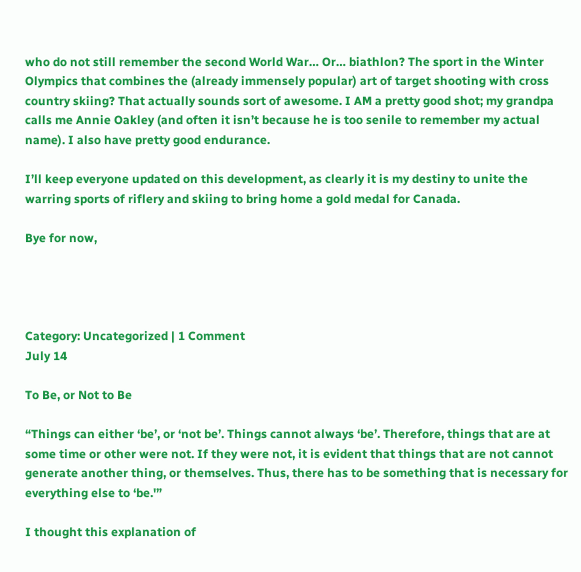who do not still remember the second World War… Or… biathlon? The sport in the Winter Olympics that combines the (already immensely popular) art of target shooting with cross country skiing? That actually sounds sort of awesome. I AM a pretty good shot; my grandpa calls me Annie Oakley (and often it isn’t because he is too senile to remember my actual name). I also have pretty good endurance.

I’ll keep everyone updated on this development, as clearly it is my destiny to unite the warring sports of riflery and skiing to bring home a gold medal for Canada.

Bye for now,




Category: Uncategorized | 1 Comment
July 14

To Be, or Not to Be

“Things can either ‘be’, or ‘not be’. Things cannot always ‘be’. Therefore, things that are at some time or other were not. If they were not, it is evident that things that are not cannot generate another thing, or themselves. Thus, there has to be something that is necessary for everything else to ‘be.'”

I thought this explanation of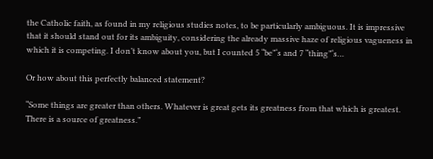the Catholic faith, as found in my religious studies notes, to be particularly ambiguous. It is impressive that it should stand out for its ambiguity, considering the already massive haze of religious vagueness in which it is competing. I don’t know about you, but I counted 5 “be”‘s and 7 “thing”‘s…

Or how about this perfectly balanced statement?

“Some things are greater than others. Whatever is great gets its greatness from that which is greatest. There is a source of greatness.”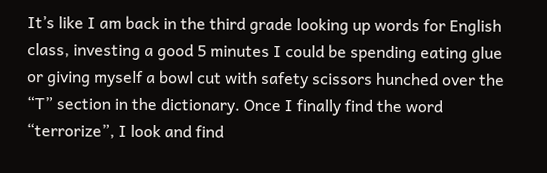It’s like I am back in the third grade looking up words for English class, investing a good 5 minutes I could be spending eating glue or giving myself a bowl cut with safety scissors hunched over the “T” section in the dictionary. Once I finally find the word “terrorize”, I look and find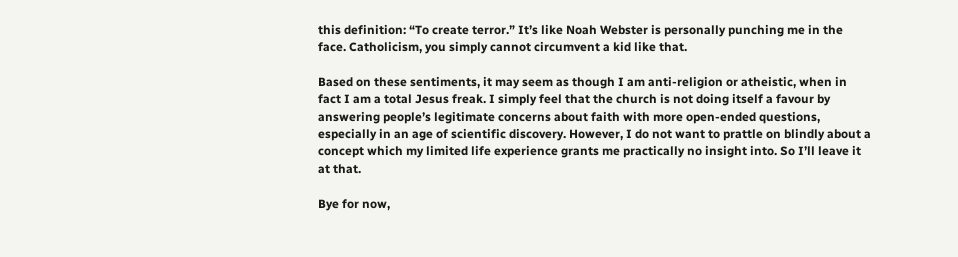this definition: “To create terror.” It’s like Noah Webster is personally punching me in the face. Catholicism, you simply cannot circumvent a kid like that.

Based on these sentiments, it may seem as though I am anti-religion or atheistic, when in fact I am a total Jesus freak. I simply feel that the church is not doing itself a favour by answering people’s legitimate concerns about faith with more open-ended questions, especially in an age of scientific discovery. However, I do not want to prattle on blindly about a concept which my limited life experience grants me practically no insight into. So I’ll leave it at that.

Bye for now,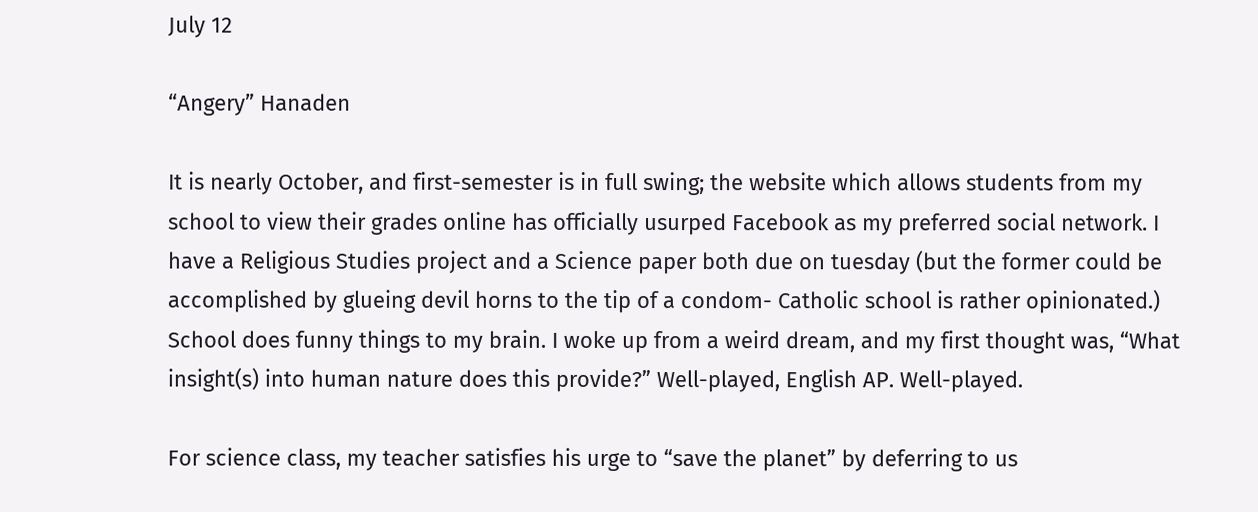July 12

“Angery” Hanaden

It is nearly October, and first-semester is in full swing; the website which allows students from my school to view their grades online has officially usurped Facebook as my preferred social network. I have a Religious Studies project and a Science paper both due on tuesday (but the former could be accomplished by glueing devil horns to the tip of a condom- Catholic school is rather opinionated.) School does funny things to my brain. I woke up from a weird dream, and my first thought was, “What insight(s) into human nature does this provide?” Well-played, English AP. Well-played.

For science class, my teacher satisfies his urge to “save the planet” by deferring to us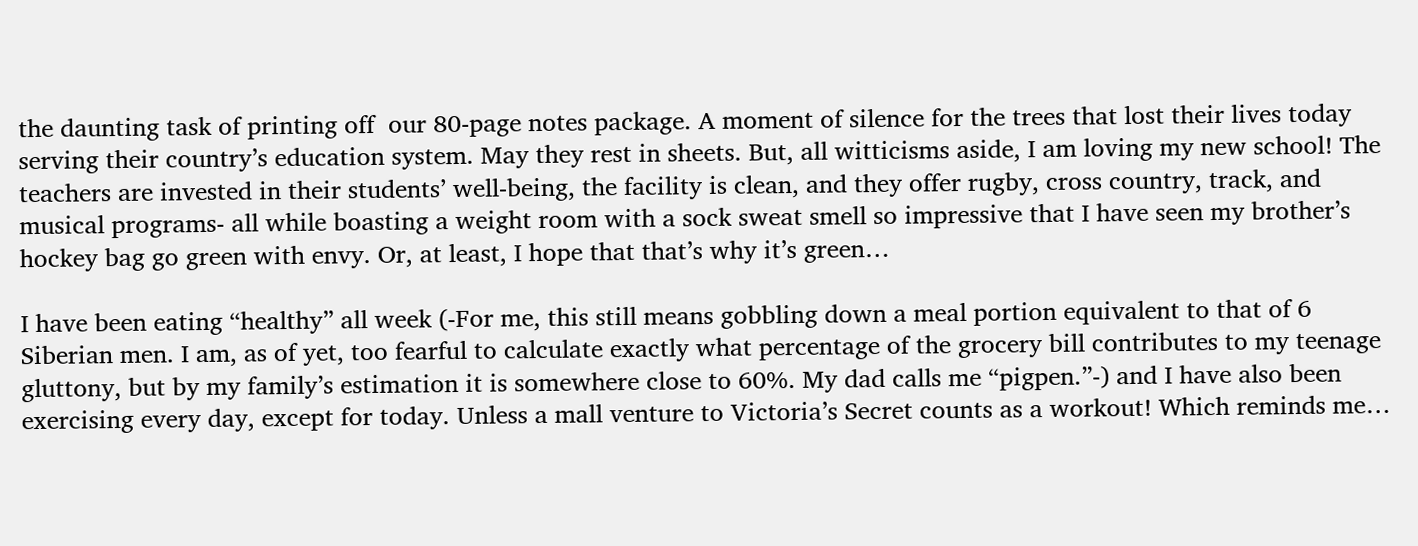the daunting task of printing off  our 80-page notes package. A moment of silence for the trees that lost their lives today serving their country’s education system. May they rest in sheets. But, all witticisms aside, I am loving my new school! The teachers are invested in their students’ well-being, the facility is clean, and they offer rugby, cross country, track, and musical programs- all while boasting a weight room with a sock sweat smell so impressive that I have seen my brother’s hockey bag go green with envy. Or, at least, I hope that that’s why it’s green…

I have been eating “healthy” all week (-For me, this still means gobbling down a meal portion equivalent to that of 6 Siberian men. I am, as of yet, too fearful to calculate exactly what percentage of the grocery bill contributes to my teenage gluttony, but by my family’s estimation it is somewhere close to 60%. My dad calls me “pigpen.”-) and I have also been exercising every day, except for today. Unless a mall venture to Victoria’s Secret counts as a workout! Which reminds me…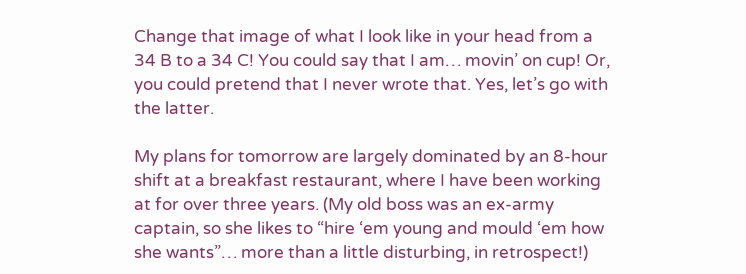Change that image of what I look like in your head from a 34 B to a 34 C! You could say that I am… movin’ on cup! Or, you could pretend that I never wrote that. Yes, let’s go with the latter.

My plans for tomorrow are largely dominated by an 8-hour shift at a breakfast restaurant, where I have been working at for over three years. (My old boss was an ex-army captain, so she likes to “hire ‘em young and mould ‘em how she wants”… more than a little disturbing, in retrospect!)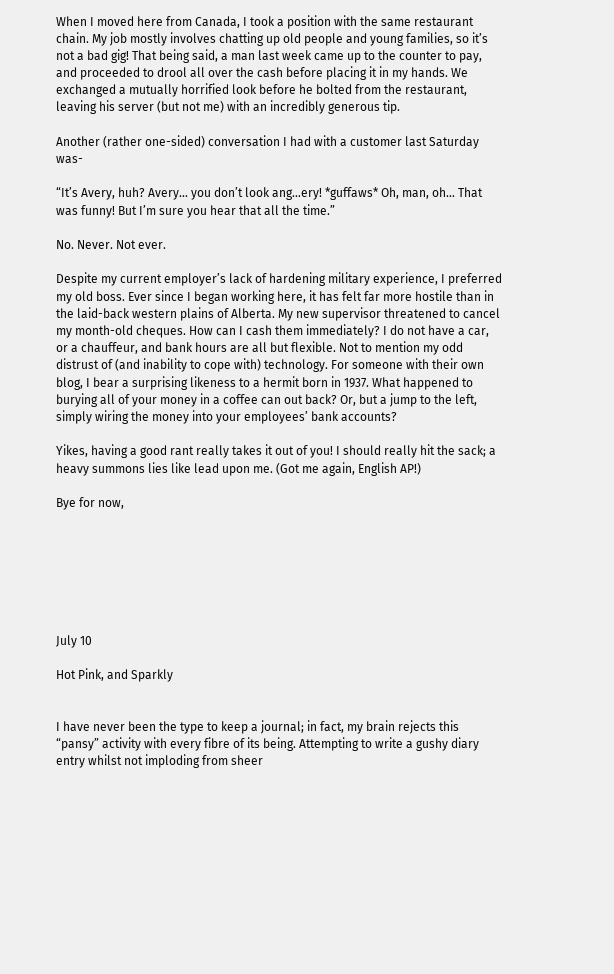When I moved here from Canada, I took a position with the same restaurant chain. My job mostly involves chatting up old people and young families, so it’s not a bad gig! That being said, a man last week came up to the counter to pay, and proceeded to drool all over the cash before placing it in my hands. We exchanged a mutually horrified look before he bolted from the restaurant, leaving his server (but not me) with an incredibly generous tip.

Another (rather one-sided) conversation I had with a customer last Saturday was-

“It’s Avery, huh? Avery… you don’t look ang…ery! *guffaws* Oh, man, oh… That was funny! But I’m sure you hear that all the time.”

No. Never. Not ever.

Despite my current employer’s lack of hardening military experience, I preferred my old boss. Ever since I began working here, it has felt far more hostile than in the laid-back western plains of Alberta. My new supervisor threatened to cancel my month-old cheques. How can I cash them immediately? I do not have a car, or a chauffeur, and bank hours are all but flexible. Not to mention my odd distrust of (and inability to cope with) technology. For someone with their own blog, I bear a surprising likeness to a hermit born in 1937. What happened to burying all of your money in a coffee can out back? Or, but a jump to the left, simply wiring the money into your employees’ bank accounts?

Yikes, having a good rant really takes it out of you! I should really hit the sack; a heavy summons lies like lead upon me. (Got me again, English AP!)

Bye for now,







July 10

Hot Pink, and Sparkly


I have never been the type to keep a journal; in fact, my brain rejects this “pansy” activity with every fibre of its being. Attempting to write a gushy diary entry whilst not imploding from sheer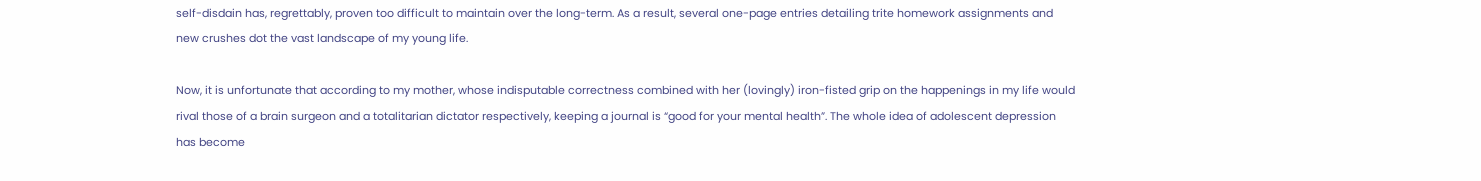self-disdain has, regrettably, proven too difficult to maintain over the long-term. As a result, several one-page entries detailing trite homework assignments and new crushes dot the vast landscape of my young life.

Now, it is unfortunate that according to my mother, whose indisputable correctness combined with her (lovingly) iron-fisted grip on the happenings in my life would rival those of a brain surgeon and a totalitarian dictator respectively, keeping a journal is “good for your mental health”. The whole idea of adolescent depression has become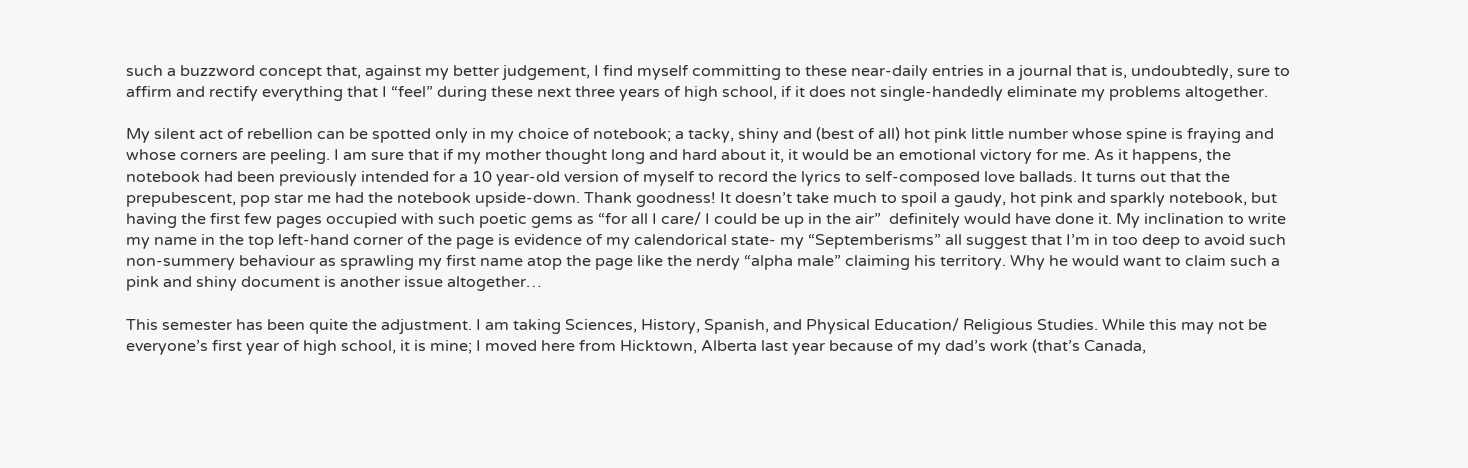such a buzzword concept that, against my better judgement, I find myself committing to these near-daily entries in a journal that is, undoubtedly, sure to affirm and rectify everything that I “feel” during these next three years of high school, if it does not single-handedly eliminate my problems altogether.

My silent act of rebellion can be spotted only in my choice of notebook; a tacky, shiny and (best of all) hot pink little number whose spine is fraying and whose corners are peeling. I am sure that if my mother thought long and hard about it, it would be an emotional victory for me. As it happens, the notebook had been previously intended for a 10 year-old version of myself to record the lyrics to self-composed love ballads. It turns out that the prepubescent, pop star me had the notebook upside-down. Thank goodness! It doesn’t take much to spoil a gaudy, hot pink and sparkly notebook, but having the first few pages occupied with such poetic gems as “for all I care/ I could be up in the air”  definitely would have done it. My inclination to write my name in the top left-hand corner of the page is evidence of my calendorical state- my “Septemberisms” all suggest that I’m in too deep to avoid such non-summery behaviour as sprawling my first name atop the page like the nerdy “alpha male” claiming his territory. Why he would want to claim such a pink and shiny document is another issue altogether…

This semester has been quite the adjustment. I am taking Sciences, History, Spanish, and Physical Education/ Religious Studies. While this may not be everyone’s first year of high school, it is mine; I moved here from Hicktown, Alberta last year because of my dad’s work (that’s Canada,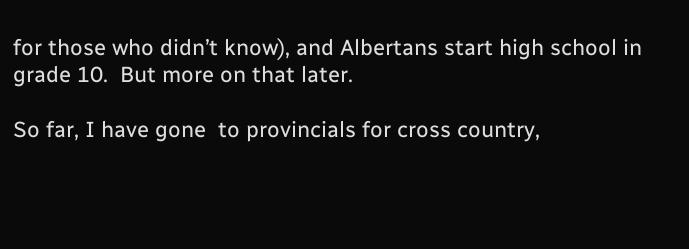for those who didn’t know), and Albertans start high school in grade 10.  But more on that later.

So far, I have gone  to provincials for cross country,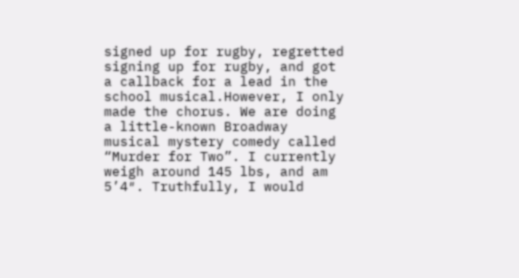signed up for rugby, regretted signing up for rugby, and got a callback for a lead in the school musical.However, I only made the chorus. We are doing a little-known Broadway musical mystery comedy called “Murder for Two”. I currently weigh around 145 lbs, and am 5’4″. Truthfully, I would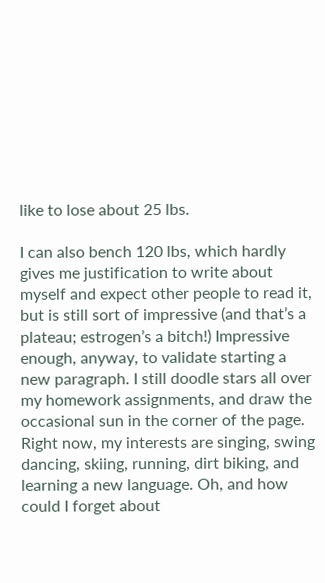like to lose about 25 lbs.

I can also bench 120 lbs, which hardly gives me justification to write about myself and expect other people to read it, but is still sort of impressive (and that’s a plateau; estrogen’s a bitch!) Impressive enough, anyway, to validate starting a new paragraph. I still doodle stars all over my homework assignments, and draw the occasional sun in the corner of the page. Right now, my interests are singing, swing dancing, skiing, running, dirt biking, and learning a new language. Oh, and how could I forget about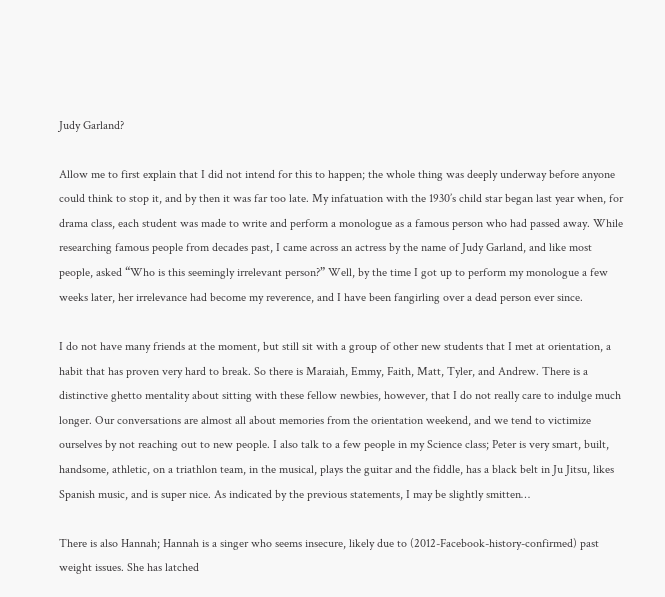Judy Garland?

Allow me to first explain that I did not intend for this to happen; the whole thing was deeply underway before anyone could think to stop it, and by then it was far too late. My infatuation with the 1930’s child star began last year when, for drama class, each student was made to write and perform a monologue as a famous person who had passed away. While researching famous people from decades past, I came across an actress by the name of Judy Garland, and like most people, asked “Who is this seemingly irrelevant person?” Well, by the time I got up to perform my monologue a few weeks later, her irrelevance had become my reverence, and I have been fangirling over a dead person ever since.

I do not have many friends at the moment, but still sit with a group of other new students that I met at orientation, a habit that has proven very hard to break. So there is Maraiah, Emmy, Faith, Matt, Tyler, and Andrew. There is a distinctive ghetto mentality about sitting with these fellow newbies, however, that I do not really care to indulge much longer. Our conversations are almost all about memories from the orientation weekend, and we tend to victimize ourselves by not reaching out to new people. I also talk to a few people in my Science class; Peter is very smart, built, handsome, athletic, on a triathlon team, in the musical, plays the guitar and the fiddle, has a black belt in Ju Jitsu, likes Spanish music, and is super nice. As indicated by the previous statements, I may be slightly smitten…

There is also Hannah; Hannah is a singer who seems insecure, likely due to (2012-Facebook-history-confirmed) past weight issues. She has latched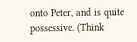onto Peter, and is quite possessive. (Think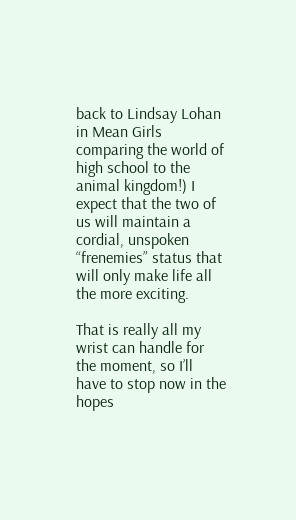back to Lindsay Lohan in Mean Girls comparing the world of high school to the animal kingdom!) I expect that the two of us will maintain a cordial, unspoken “frenemies” status that will only make life all the more exciting.

That is really all my wrist can handle for the moment, so I’ll have to stop now in the hopes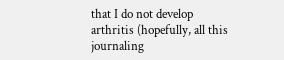that I do not develop arthritis (hopefully, all this journaling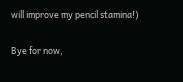will improve my pencil stamina!)

Bye for now,